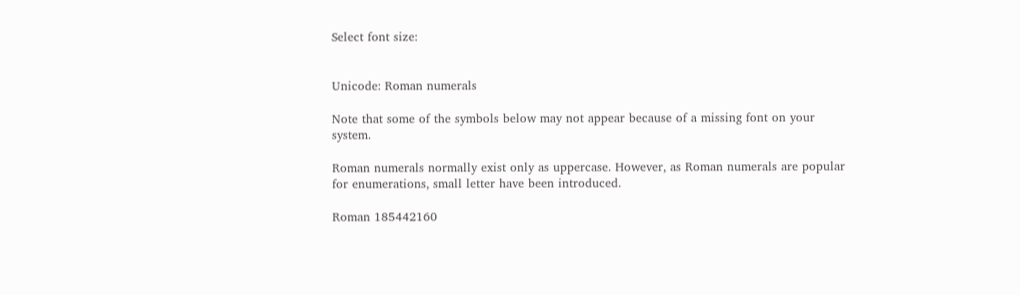Select font size:


Unicode: Roman numerals

Note that some of the symbols below may not appear because of a missing font on your system.

Roman numerals normally exist only as uppercase. However, as Roman numerals are popular for enumerations, small letter have been introduced.

Roman 185442160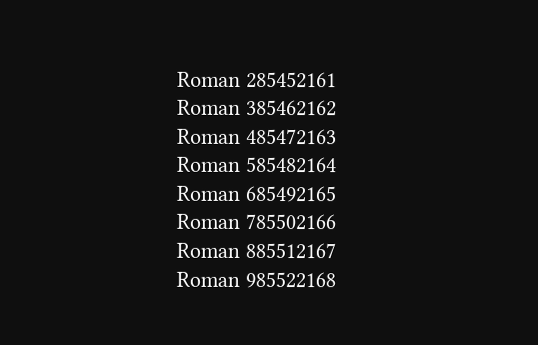Roman 285452161
Roman 385462162
Roman 485472163
Roman 585482164
Roman 685492165
Roman 785502166
Roman 885512167
Roman 985522168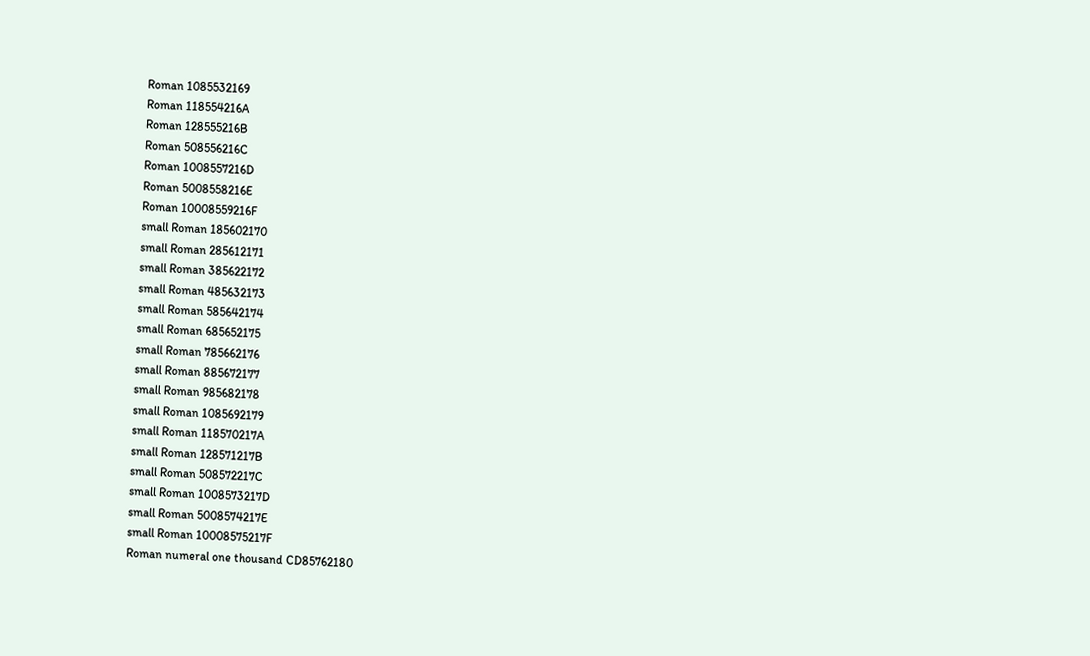Roman 1085532169
Roman 118554216A
Roman 128555216B
Roman 508556216C
Roman 1008557216D
Roman 5008558216E
Roman 10008559216F
small Roman 185602170
small Roman 285612171
small Roman 385622172
small Roman 485632173
small Roman 585642174
small Roman 685652175
small Roman 785662176
small Roman 885672177
small Roman 985682178
small Roman 1085692179
small Roman 118570217A
small Roman 128571217B
small Roman 508572217C
small Roman 1008573217D
small Roman 5008574217E
small Roman 10008575217F
Roman numeral one thousand CD85762180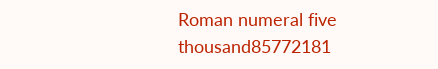Roman numeral five thousand85772181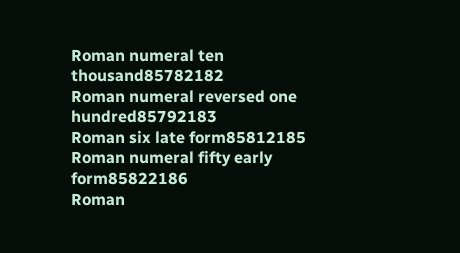Roman numeral ten thousand85782182
Roman numeral reversed one hundred85792183
Roman six late form85812185
Roman numeral fifty early form85822186
Roman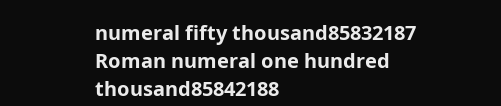numeral fifty thousand85832187
Roman numeral one hundred thousand85842188